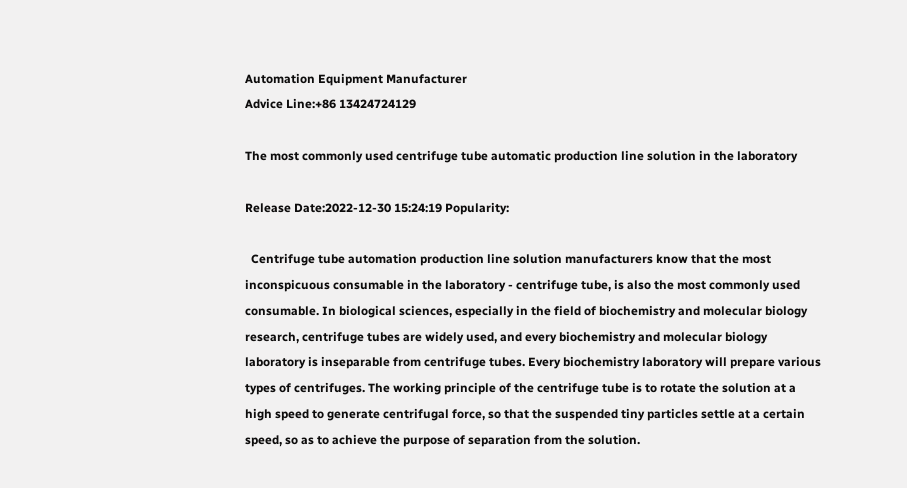Automation Equipment Manufacturer
Advice Line:+86 13424724129

The most commonly used centrifuge tube automatic production line solution in the laboratory

Release Date:2022-12-30 15:24:19 Popularity:

  Centrifuge tube automation production line solution manufacturers know that the most inconspicuous consumable in the laboratory - centrifuge tube, is also the most commonly used consumable. In biological sciences, especially in the field of biochemistry and molecular biology research, centrifuge tubes are widely used, and every biochemistry and molecular biology laboratory is inseparable from centrifuge tubes. Every biochemistry laboratory will prepare various types of centrifuges. The working principle of the centrifuge tube is to rotate the solution at a high speed to generate centrifugal force, so that the suspended tiny particles settle at a certain speed, so as to achieve the purpose of separation from the solution.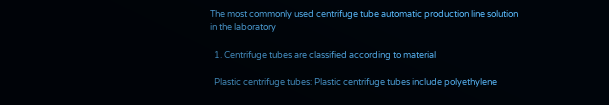The most commonly used centrifuge tube automatic production line solution in the laboratory

  1. Centrifuge tubes are classified according to material

  Plastic centrifuge tubes: Plastic centrifuge tubes include polyethylene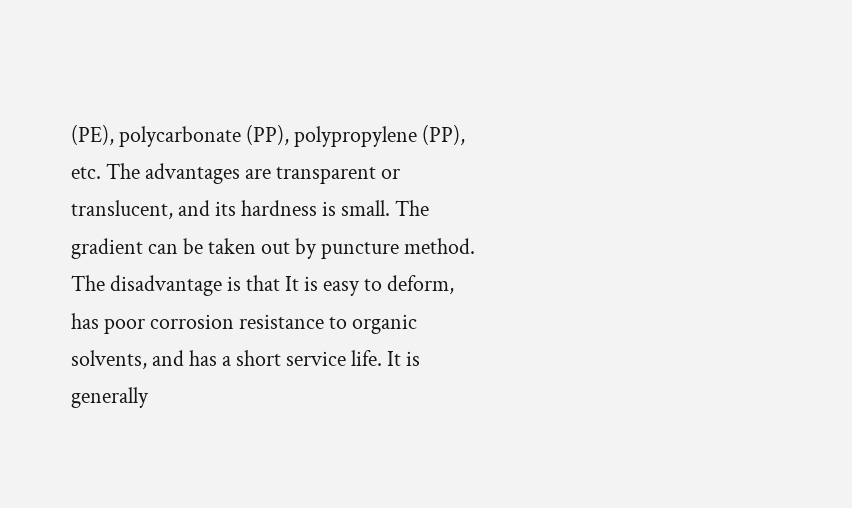(PE), polycarbonate (PP), polypropylene (PP), etc. The advantages are transparent or translucent, and its hardness is small. The gradient can be taken out by puncture method. The disadvantage is that It is easy to deform, has poor corrosion resistance to organic solvents, and has a short service life. It is generally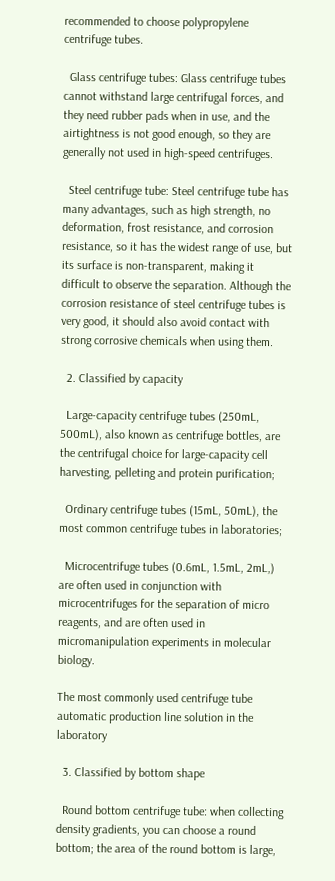recommended to choose polypropylene centrifuge tubes.

  Glass centrifuge tubes: Glass centrifuge tubes cannot withstand large centrifugal forces, and they need rubber pads when in use, and the airtightness is not good enough, so they are generally not used in high-speed centrifuges.

  Steel centrifuge tube: Steel centrifuge tube has many advantages, such as high strength, no deformation, frost resistance, and corrosion resistance, so it has the widest range of use, but its surface is non-transparent, making it difficult to observe the separation. Although the corrosion resistance of steel centrifuge tubes is very good, it should also avoid contact with strong corrosive chemicals when using them.

  2. Classified by capacity

  Large-capacity centrifuge tubes (250mL, 500mL), also known as centrifuge bottles, are the centrifugal choice for large-capacity cell harvesting, pelleting and protein purification;

  Ordinary centrifuge tubes (15mL, 50mL), the most common centrifuge tubes in laboratories;

  Microcentrifuge tubes (0.6mL, 1.5mL, 2mL,) are often used in conjunction with microcentrifuges for the separation of micro reagents, and are often used in micromanipulation experiments in molecular biology.

The most commonly used centrifuge tube automatic production line solution in the laboratory

  3. Classified by bottom shape

  Round bottom centrifuge tube: when collecting density gradients, you can choose a round bottom; the area of the round bottom is large,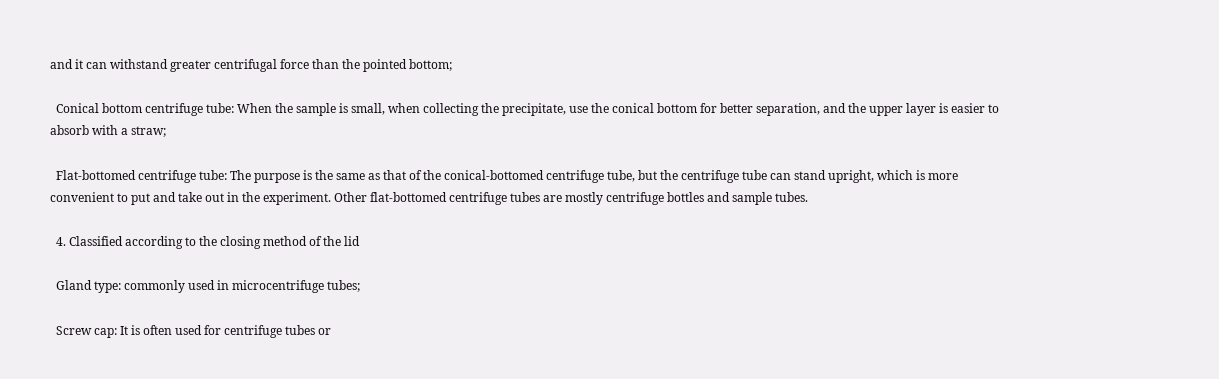and it can withstand greater centrifugal force than the pointed bottom;

  Conical bottom centrifuge tube: When the sample is small, when collecting the precipitate, use the conical bottom for better separation, and the upper layer is easier to absorb with a straw;

  Flat-bottomed centrifuge tube: The purpose is the same as that of the conical-bottomed centrifuge tube, but the centrifuge tube can stand upright, which is more convenient to put and take out in the experiment. Other flat-bottomed centrifuge tubes are mostly centrifuge bottles and sample tubes.

  4. Classified according to the closing method of the lid

  Gland type: commonly used in microcentrifuge tubes;

  Screw cap: It is often used for centrifuge tubes or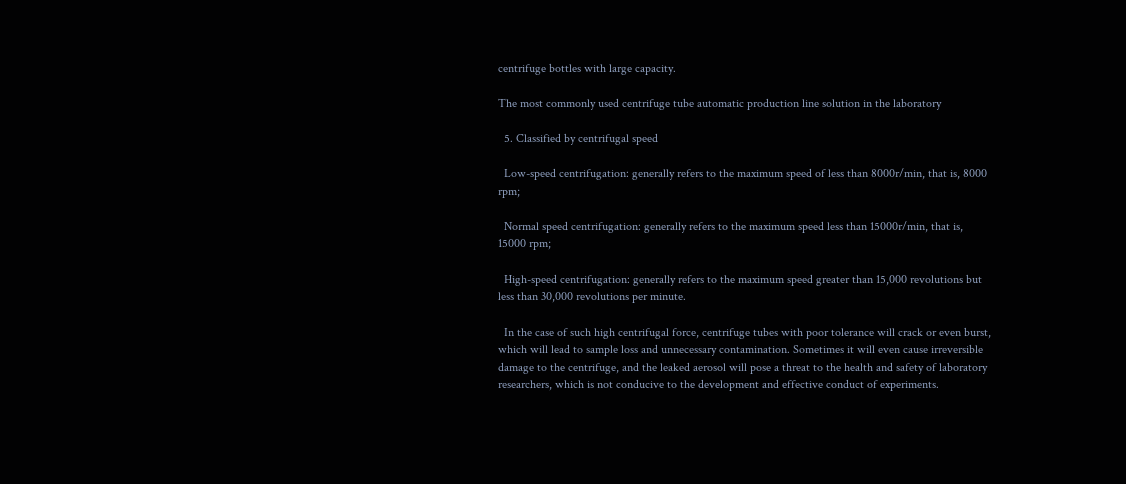centrifuge bottles with large capacity.

The most commonly used centrifuge tube automatic production line solution in the laboratory

  5. Classified by centrifugal speed

  Low-speed centrifugation: generally refers to the maximum speed of less than 8000r/min, that is, 8000 rpm;

  Normal speed centrifugation: generally refers to the maximum speed less than 15000r/min, that is, 15000 rpm;

  High-speed centrifugation: generally refers to the maximum speed greater than 15,000 revolutions but less than 30,000 revolutions per minute.

  In the case of such high centrifugal force, centrifuge tubes with poor tolerance will crack or even burst, which will lead to sample loss and unnecessary contamination. Sometimes it will even cause irreversible damage to the centrifuge, and the leaked aerosol will pose a threat to the health and safety of laboratory researchers, which is not conducive to the development and effective conduct of experiments.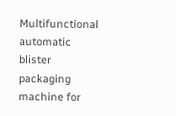Multifunctional automatic blister packaging machine for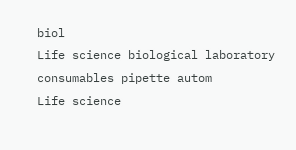biol
Life science biological laboratory consumables pipette autom
Life science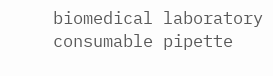biomedical laboratory consumable pipette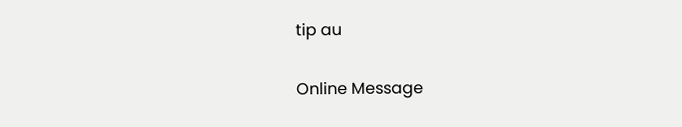tip au

Online Message